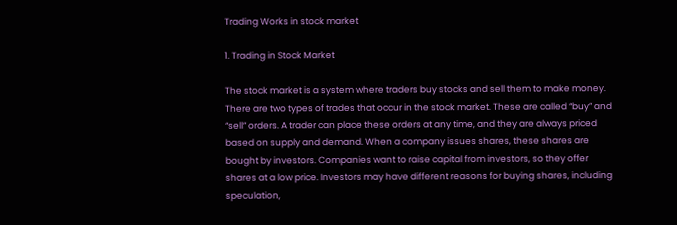Trading Works in stock market

1. Trading in Stock Market

The stock market is a system where traders buy stocks and sell them to make money. There are two types of trades that occur in the stock market. These are called “buy” and “sell” orders. A trader can place these orders at any time, and they are always priced based on supply and demand. When a company issues shares, these shares are bought by investors. Companies want to raise capital from investors, so they offer shares at a low price. Investors may have different reasons for buying shares, including speculation,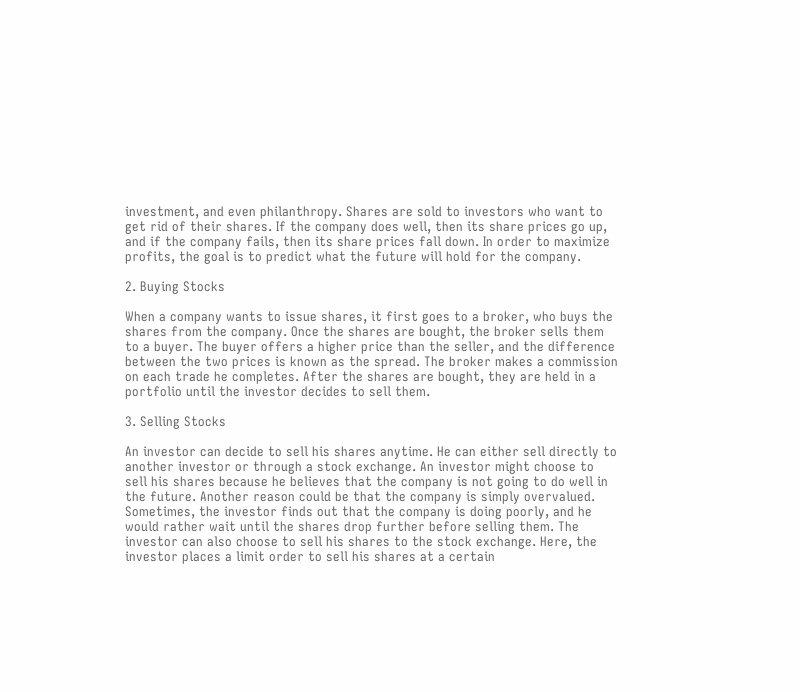investment, and even philanthropy. Shares are sold to investors who want to get rid of their shares. If the company does well, then its share prices go up, and if the company fails, then its share prices fall down. In order to maximize profits, the goal is to predict what the future will hold for the company.

2. Buying Stocks

When a company wants to issue shares, it first goes to a broker, who buys the shares from the company. Once the shares are bought, the broker sells them to a buyer. The buyer offers a higher price than the seller, and the difference between the two prices is known as the spread. The broker makes a commission on each trade he completes. After the shares are bought, they are held in a portfolio until the investor decides to sell them.

3. Selling Stocks

An investor can decide to sell his shares anytime. He can either sell directly to another investor or through a stock exchange. An investor might choose to sell his shares because he believes that the company is not going to do well in the future. Another reason could be that the company is simply overvalued. Sometimes, the investor finds out that the company is doing poorly, and he would rather wait until the shares drop further before selling them. The investor can also choose to sell his shares to the stock exchange. Here, the investor places a limit order to sell his shares at a certain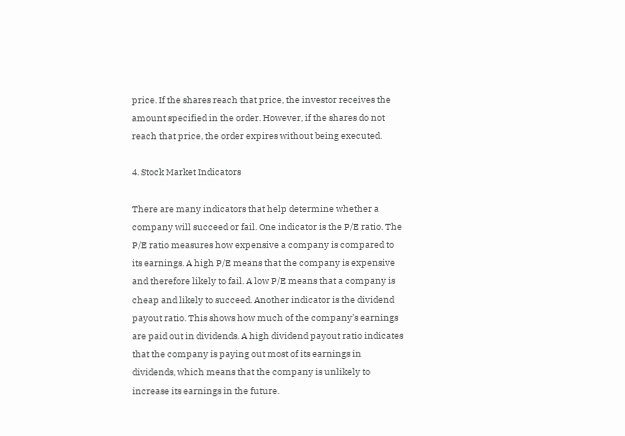price. If the shares reach that price, the investor receives the amount specified in the order. However, if the shares do not reach that price, the order expires without being executed.

4. Stock Market Indicators

There are many indicators that help determine whether a company will succeed or fail. One indicator is the P/E ratio. The P/E ratio measures how expensive a company is compared to its earnings. A high P/E means that the company is expensive and therefore likely to fail. A low P/E means that a company is cheap and likely to succeed. Another indicator is the dividend payout ratio. This shows how much of the company’s earnings are paid out in dividends. A high dividend payout ratio indicates that the company is paying out most of its earnings in dividends, which means that the company is unlikely to increase its earnings in the future.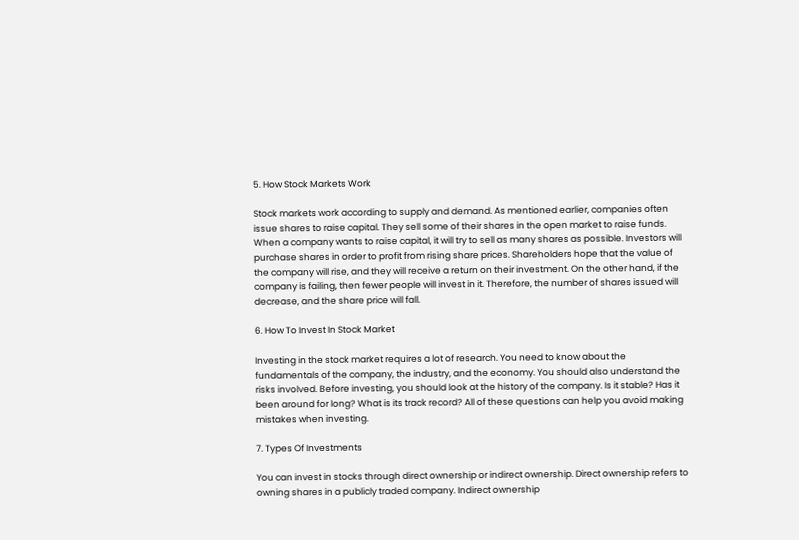5. How Stock Markets Work

Stock markets work according to supply and demand. As mentioned earlier, companies often issue shares to raise capital. They sell some of their shares in the open market to raise funds. When a company wants to raise capital, it will try to sell as many shares as possible. Investors will purchase shares in order to profit from rising share prices. Shareholders hope that the value of the company will rise, and they will receive a return on their investment. On the other hand, if the company is failing, then fewer people will invest in it. Therefore, the number of shares issued will decrease, and the share price will fall.

6. How To Invest In Stock Market

Investing in the stock market requires a lot of research. You need to know about the fundamentals of the company, the industry, and the economy. You should also understand the risks involved. Before investing, you should look at the history of the company. Is it stable? Has it been around for long? What is its track record? All of these questions can help you avoid making mistakes when investing.

7. Types Of Investments

You can invest in stocks through direct ownership or indirect ownership. Direct ownership refers to owning shares in a publicly traded company. Indirect ownership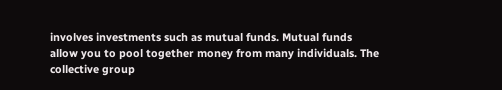involves investments such as mutual funds. Mutual funds allow you to pool together money from many individuals. The collective group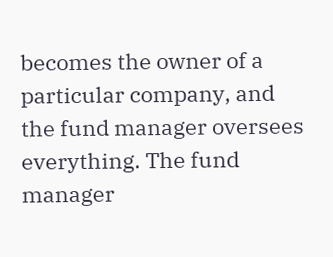becomes the owner of a particular company, and the fund manager oversees everything. The fund manager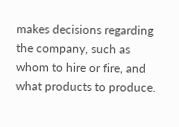makes decisions regarding the company, such as whom to hire or fire, and what products to produce.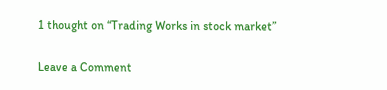1 thought on “Trading Works in stock market”

Leave a Comment